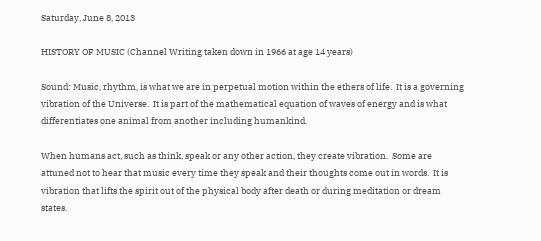Saturday, June 8, 2013

HISTORY OF MUSIC (Channel Writing taken down in 1966 at age 14 years)

Sound: Music, rhythm, is what we are in perpetual motion within the ethers of life.  It is a governing vibration of the Universe.  It is part of the mathematical equation of waves of energy and is what differentiates one animal from another including humankind.

When humans act, such as think, speak or any other action, they create vibration.  Some are attuned not to hear that music every time they speak and their thoughts come out in words.  It is vibration that lifts the spirit out of the physical body after death or during meditation or dream states.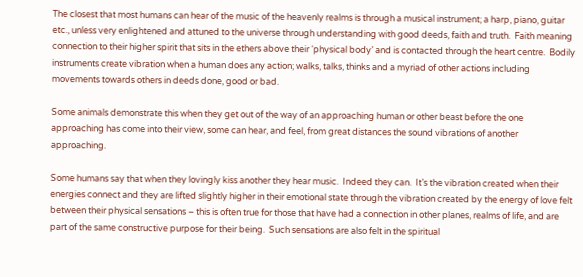The closest that most humans can hear of the music of the heavenly realms is through a musical instrument; a harp, piano, guitar etc., unless very enlightened and attuned to the universe through understanding with good deeds, faith and truth.  Faith meaning connection to their higher spirit that sits in the ethers above their ‘physical body’ and is contacted through the heart centre.  Bodily instruments create vibration when a human does any action; walks, talks, thinks and a myriad of other actions including movements towards others in deeds done, good or bad.

Some animals demonstrate this when they get out of the way of an approaching human or other beast before the one approaching has come into their view, some can hear, and feel, from great distances the sound vibrations of another approaching.

Some humans say that when they lovingly kiss another they hear music.  Indeed they can.  It’s the vibration created when their energies connect and they are lifted slightly higher in their emotional state through the vibration created by the energy of love felt between their physical sensations – this is often true for those that have had a connection in other planes, realms of life, and are part of the same constructive purpose for their being.  Such sensations are also felt in the spiritual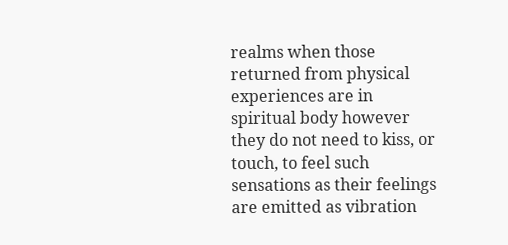realms when those returned from physical experiences are in spiritual body however they do not need to kiss, or touch, to feel such sensations as their feelings are emitted as vibration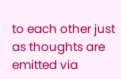to each other just as thoughts are emitted via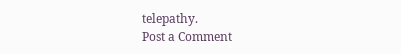telepathy.
Post a Comment